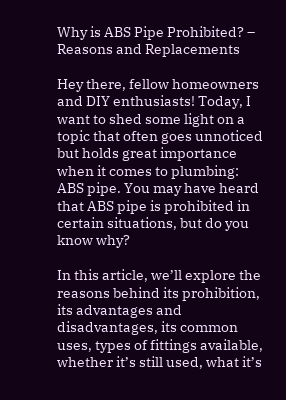Why is ABS Pipe Prohibited? – Reasons and Replacements

Hey there, fellow homeowners and DIY enthusiasts! Today, I want to shed some light on a topic that often goes unnoticed but holds great importance when it comes to plumbing: ABS pipe. You may have heard that ABS pipe is prohibited in certain situations, but do you know why?

In this article, we’ll explore the reasons behind its prohibition, its advantages and disadvantages, its common uses, types of fittings available, whether it’s still used, what it’s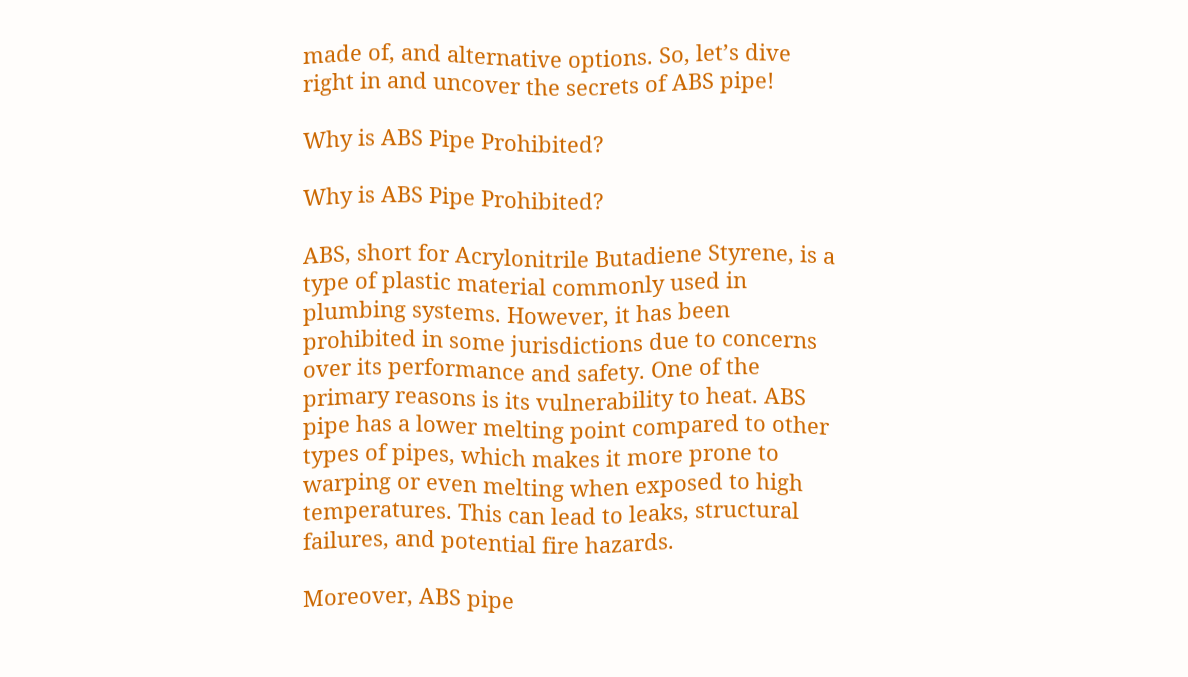made of, and alternative options. So, let’s dive right in and uncover the secrets of ABS pipe!

Why is ABS Pipe Prohibited?

Why is ABS Pipe Prohibited?

ABS, short for Acrylonitrile Butadiene Styrene, is a type of plastic material commonly used in plumbing systems. However, it has been prohibited in some jurisdictions due to concerns over its performance and safety. One of the primary reasons is its vulnerability to heat. ABS pipe has a lower melting point compared to other types of pipes, which makes it more prone to warping or even melting when exposed to high temperatures. This can lead to leaks, structural failures, and potential fire hazards.

Moreover, ABS pipe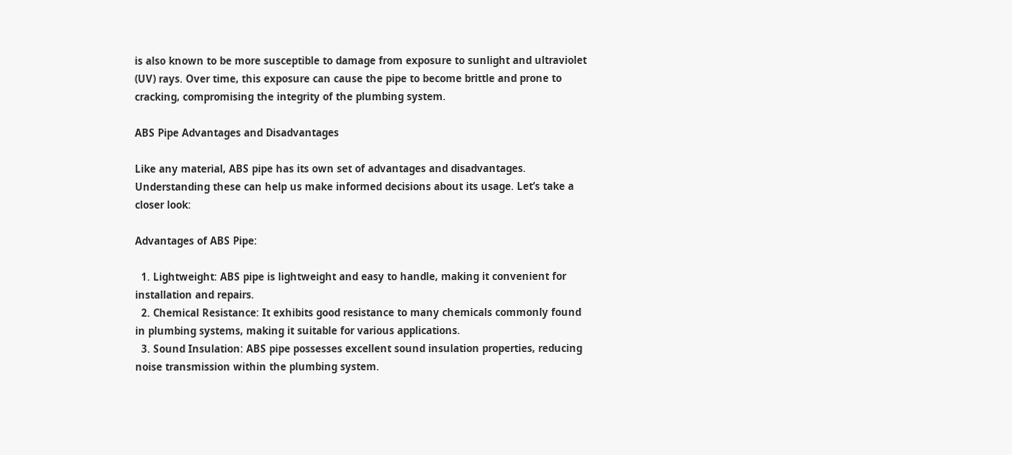is also known to be more susceptible to damage from exposure to sunlight and ultraviolet (UV) rays. Over time, this exposure can cause the pipe to become brittle and prone to cracking, compromising the integrity of the plumbing system.

ABS Pipe Advantages and Disadvantages

Like any material, ABS pipe has its own set of advantages and disadvantages. Understanding these can help us make informed decisions about its usage. Let’s take a closer look:

Advantages of ABS Pipe:

  1. Lightweight: ABS pipe is lightweight and easy to handle, making it convenient for installation and repairs.
  2. Chemical Resistance: It exhibits good resistance to many chemicals commonly found in plumbing systems, making it suitable for various applications.
  3. Sound Insulation: ABS pipe possesses excellent sound insulation properties, reducing noise transmission within the plumbing system.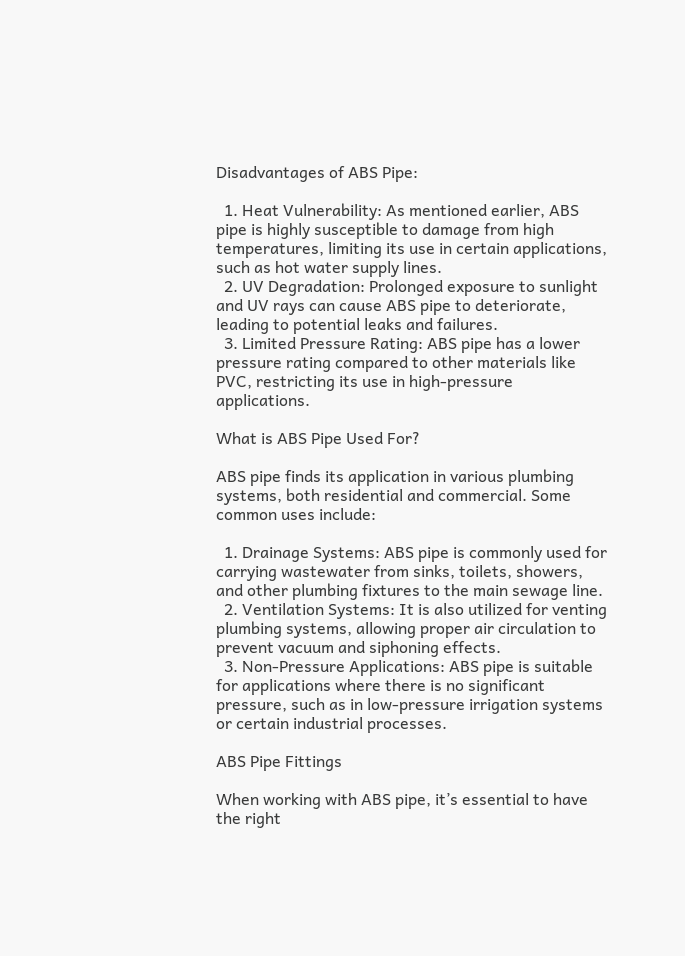Disadvantages of ABS Pipe:

  1. Heat Vulnerability: As mentioned earlier, ABS pipe is highly susceptible to damage from high temperatures, limiting its use in certain applications, such as hot water supply lines.
  2. UV Degradation: Prolonged exposure to sunlight and UV rays can cause ABS pipe to deteriorate, leading to potential leaks and failures.
  3. Limited Pressure Rating: ABS pipe has a lower pressure rating compared to other materials like PVC, restricting its use in high-pressure applications.

What is ABS Pipe Used For?

ABS pipe finds its application in various plumbing systems, both residential and commercial. Some common uses include:

  1. Drainage Systems: ABS pipe is commonly used for carrying wastewater from sinks, toilets, showers, and other plumbing fixtures to the main sewage line.
  2. Ventilation Systems: It is also utilized for venting plumbing systems, allowing proper air circulation to prevent vacuum and siphoning effects.
  3. Non-Pressure Applications: ABS pipe is suitable for applications where there is no significant pressure, such as in low-pressure irrigation systems or certain industrial processes.

ABS Pipe Fittings

When working with ABS pipe, it’s essential to have the right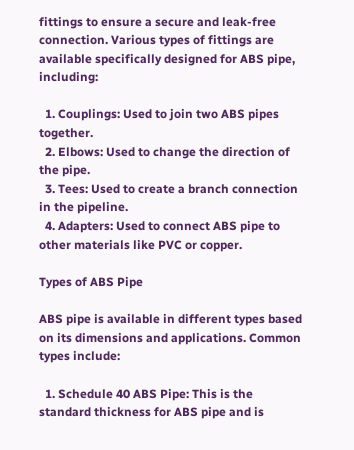fittings to ensure a secure and leak-free connection. Various types of fittings are available specifically designed for ABS pipe, including:

  1. Couplings: Used to join two ABS pipes together.
  2. Elbows: Used to change the direction of the pipe.
  3. Tees: Used to create a branch connection in the pipeline.
  4. Adapters: Used to connect ABS pipe to other materials like PVC or copper.

Types of ABS Pipe

ABS pipe is available in different types based on its dimensions and applications. Common types include:

  1. Schedule 40 ABS Pipe: This is the standard thickness for ABS pipe and is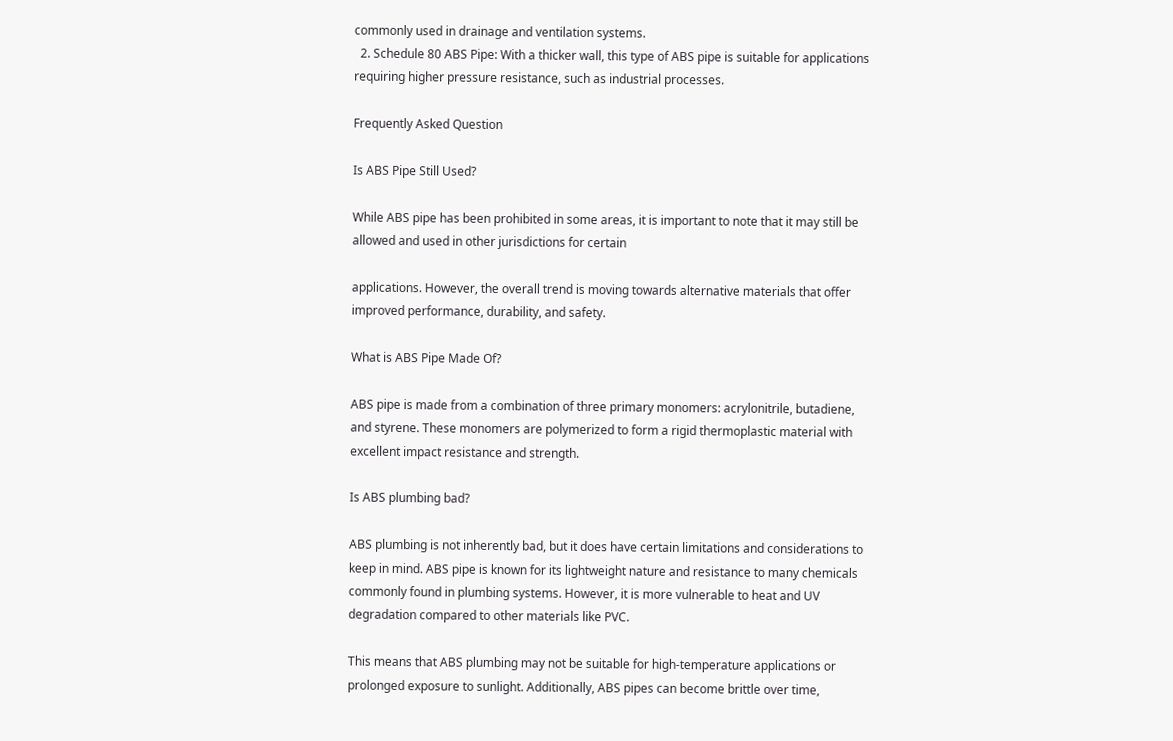commonly used in drainage and ventilation systems.
  2. Schedule 80 ABS Pipe: With a thicker wall, this type of ABS pipe is suitable for applications requiring higher pressure resistance, such as industrial processes.

Frequently Asked Question

Is ABS Pipe Still Used?

While ABS pipe has been prohibited in some areas, it is important to note that it may still be allowed and used in other jurisdictions for certain

applications. However, the overall trend is moving towards alternative materials that offer improved performance, durability, and safety.

What is ABS Pipe Made Of?

ABS pipe is made from a combination of three primary monomers: acrylonitrile, butadiene, and styrene. These monomers are polymerized to form a rigid thermoplastic material with excellent impact resistance and strength.

Is ABS plumbing bad?

ABS plumbing is not inherently bad, but it does have certain limitations and considerations to keep in mind. ABS pipe is known for its lightweight nature and resistance to many chemicals commonly found in plumbing systems. However, it is more vulnerable to heat and UV degradation compared to other materials like PVC.

This means that ABS plumbing may not be suitable for high-temperature applications or prolonged exposure to sunlight. Additionally, ABS pipes can become brittle over time,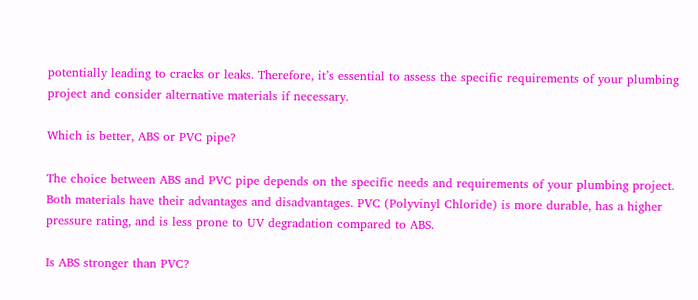potentially leading to cracks or leaks. Therefore, it’s essential to assess the specific requirements of your plumbing project and consider alternative materials if necessary.

Which is better, ABS or PVC pipe?

The choice between ABS and PVC pipe depends on the specific needs and requirements of your plumbing project. Both materials have their advantages and disadvantages. PVC (Polyvinyl Chloride) is more durable, has a higher pressure rating, and is less prone to UV degradation compared to ABS.

Is ABS stronger than PVC?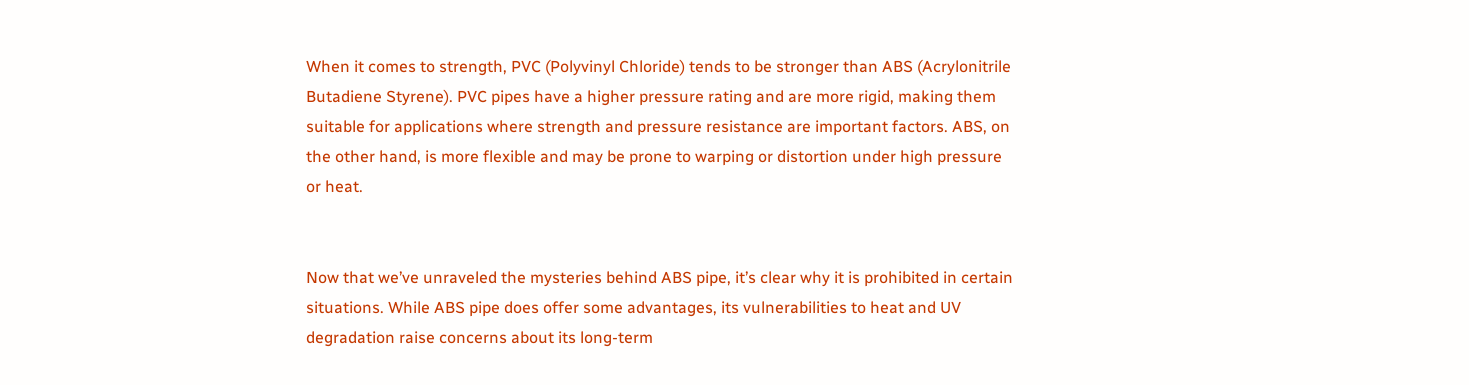When it comes to strength, PVC (Polyvinyl Chloride) tends to be stronger than ABS (Acrylonitrile Butadiene Styrene). PVC pipes have a higher pressure rating and are more rigid, making them suitable for applications where strength and pressure resistance are important factors. ABS, on the other hand, is more flexible and may be prone to warping or distortion under high pressure or heat.


Now that we’ve unraveled the mysteries behind ABS pipe, it’s clear why it is prohibited in certain situations. While ABS pipe does offer some advantages, its vulnerabilities to heat and UV degradation raise concerns about its long-term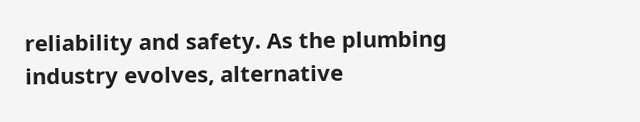reliability and safety. As the plumbing industry evolves, alternative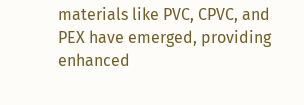materials like PVC, CPVC, and PEX have emerged, providing enhanced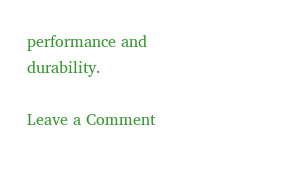performance and durability.

Leave a Comment